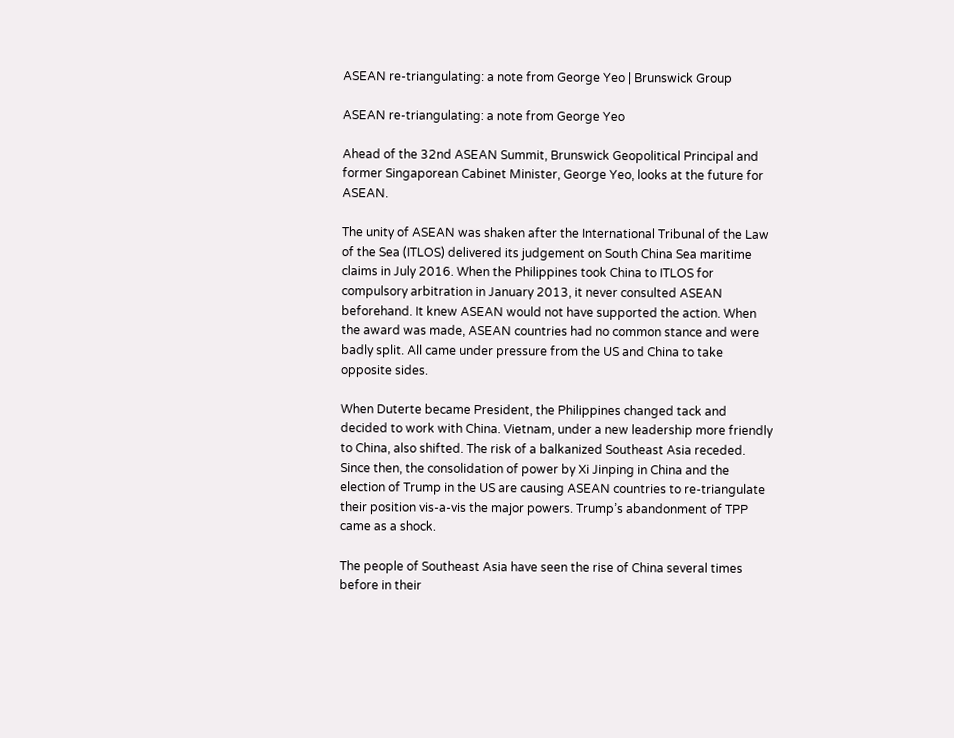ASEAN re-triangulating: a note from George Yeo | Brunswick Group

ASEAN re-triangulating: a note from George Yeo

Ahead of the 32nd ASEAN Summit, Brunswick Geopolitical Principal and former Singaporean Cabinet Minister, George Yeo, looks at the future for ASEAN.

The unity of ASEAN was shaken after the International Tribunal of the Law of the Sea (ITLOS) delivered its judgement on South China Sea maritime claims in July 2016. When the Philippines took China to ITLOS for compulsory arbitration in January 2013, it never consulted ASEAN beforehand. It knew ASEAN would not have supported the action. When the award was made, ASEAN countries had no common stance and were badly split. All came under pressure from the US and China to take opposite sides.

When Duterte became President, the Philippines changed tack and decided to work with China. Vietnam, under a new leadership more friendly to China, also shifted. The risk of a balkanized Southeast Asia receded. Since then, the consolidation of power by Xi Jinping in China and the election of Trump in the US are causing ASEAN countries to re-triangulate their position vis-a-vis the major powers. Trump’s abandonment of TPP came as a shock.

The people of Southeast Asia have seen the rise of China several times before in their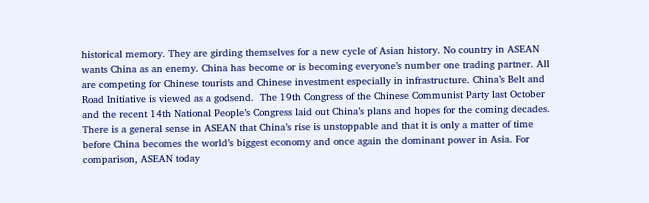historical memory. They are girding themselves for a new cycle of Asian history. No country in ASEAN wants China as an enemy. China has become or is becoming everyone’s number one trading partner. All are competing for Chinese tourists and Chinese investment especially in infrastructure. China’s Belt and Road Initiative is viewed as a godsend.  The 19th Congress of the Chinese Communist Party last October and the recent 14th National People’s Congress laid out China’s plans and hopes for the coming decades. There is a general sense in ASEAN that China’s rise is unstoppable and that it is only a matter of time before China becomes the world’s biggest economy and once again the dominant power in Asia. For comparison, ASEAN today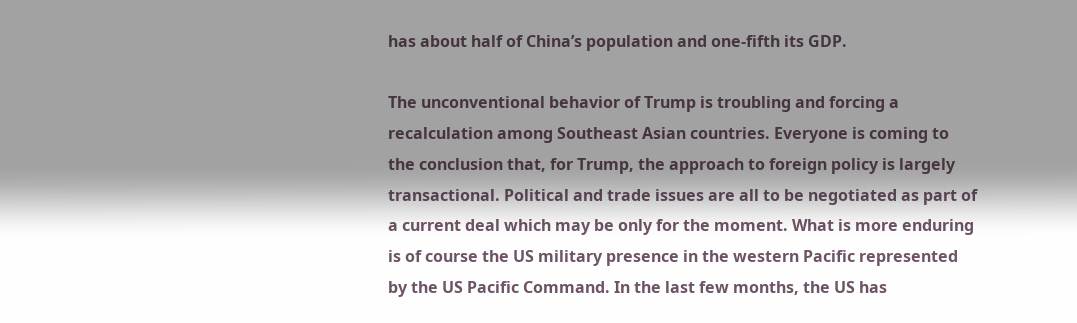has about half of China’s population and one-fifth its GDP.

The unconventional behavior of Trump is troubling and forcing a recalculation among Southeast Asian countries. Everyone is coming to the conclusion that, for Trump, the approach to foreign policy is largely transactional. Political and trade issues are all to be negotiated as part of a current deal which may be only for the moment. What is more enduring is of course the US military presence in the western Pacific represented by the US Pacific Command. In the last few months, the US has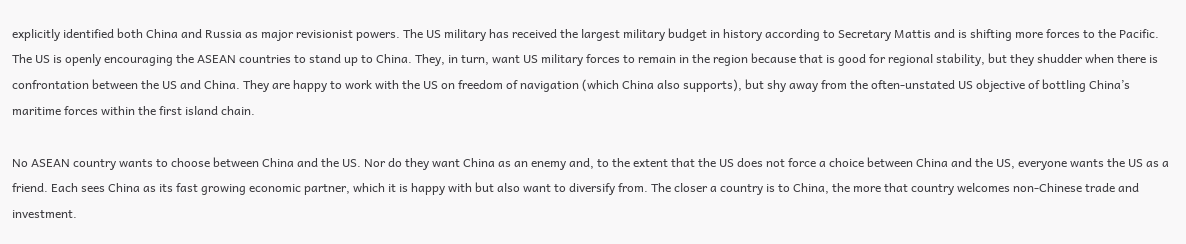explicitly identified both China and Russia as major revisionist powers. The US military has received the largest military budget in history according to Secretary Mattis and is shifting more forces to the Pacific. The US is openly encouraging the ASEAN countries to stand up to China. They, in turn, want US military forces to remain in the region because that is good for regional stability, but they shudder when there is confrontation between the US and China. They are happy to work with the US on freedom of navigation (which China also supports), but shy away from the often-unstated US objective of bottling China’s maritime forces within the first island chain.

No ASEAN country wants to choose between China and the US. Nor do they want China as an enemy and, to the extent that the US does not force a choice between China and the US, everyone wants the US as a friend. Each sees China as its fast growing economic partner, which it is happy with but also want to diversify from. The closer a country is to China, the more that country welcomes non-Chinese trade and investment.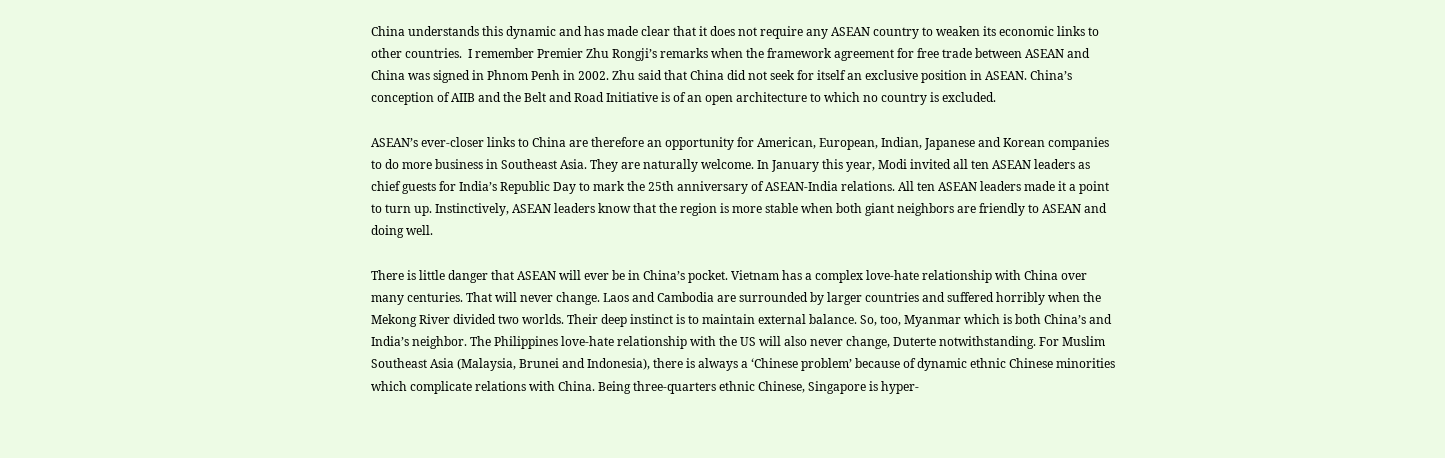China understands this dynamic and has made clear that it does not require any ASEAN country to weaken its economic links to other countries.  I remember Premier Zhu Rongji’s remarks when the framework agreement for free trade between ASEAN and China was signed in Phnom Penh in 2002. Zhu said that China did not seek for itself an exclusive position in ASEAN. China’s conception of AIIB and the Belt and Road Initiative is of an open architecture to which no country is excluded.

ASEAN’s ever-closer links to China are therefore an opportunity for American, European, Indian, Japanese and Korean companies to do more business in Southeast Asia. They are naturally welcome. In January this year, Modi invited all ten ASEAN leaders as chief guests for India’s Republic Day to mark the 25th anniversary of ASEAN-India relations. All ten ASEAN leaders made it a point to turn up. Instinctively, ASEAN leaders know that the region is more stable when both giant neighbors are friendly to ASEAN and doing well.

There is little danger that ASEAN will ever be in China’s pocket. Vietnam has a complex love-hate relationship with China over many centuries. That will never change. Laos and Cambodia are surrounded by larger countries and suffered horribly when the Mekong River divided two worlds. Their deep instinct is to maintain external balance. So, too, Myanmar which is both China’s and India’s neighbor. The Philippines love-hate relationship with the US will also never change, Duterte notwithstanding. For Muslim Southeast Asia (Malaysia, Brunei and Indonesia), there is always a ‘Chinese problem’ because of dynamic ethnic Chinese minorities which complicate relations with China. Being three-quarters ethnic Chinese, Singapore is hyper-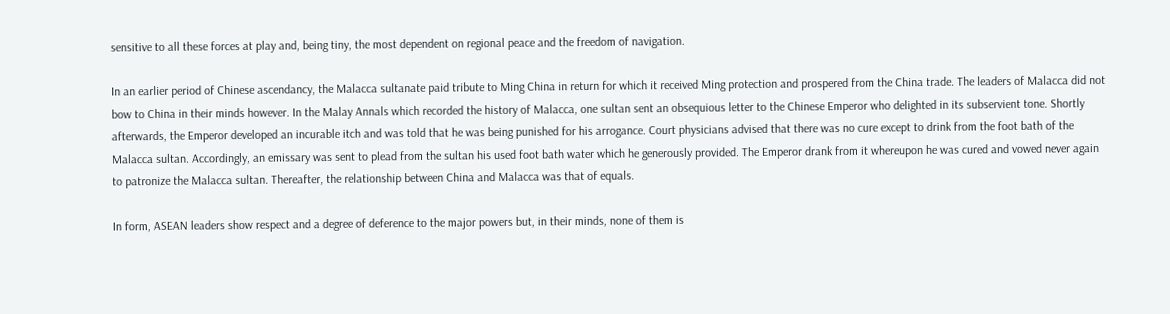sensitive to all these forces at play and, being tiny, the most dependent on regional peace and the freedom of navigation.

In an earlier period of Chinese ascendancy, the Malacca sultanate paid tribute to Ming China in return for which it received Ming protection and prospered from the China trade. The leaders of Malacca did not bow to China in their minds however. In the Malay Annals which recorded the history of Malacca, one sultan sent an obsequious letter to the Chinese Emperor who delighted in its subservient tone. Shortly afterwards, the Emperor developed an incurable itch and was told that he was being punished for his arrogance. Court physicians advised that there was no cure except to drink from the foot bath of the Malacca sultan. Accordingly, an emissary was sent to plead from the sultan his used foot bath water which he generously provided. The Emperor drank from it whereupon he was cured and vowed never again to patronize the Malacca sultan. Thereafter, the relationship between China and Malacca was that of equals.

In form, ASEAN leaders show respect and a degree of deference to the major powers but, in their minds, none of them is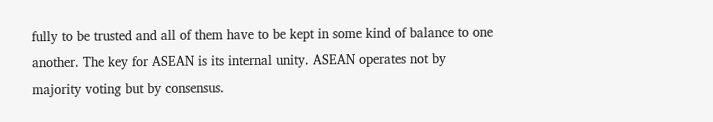fully to be trusted and all of them have to be kept in some kind of balance to one another. The key for ASEAN is its internal unity. ASEAN operates not by majority voting but by consensus.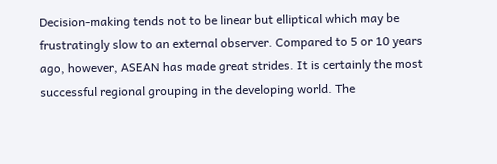Decision-making tends not to be linear but elliptical which may be frustratingly slow to an external observer. Compared to 5 or 10 years ago, however, ASEAN has made great strides. It is certainly the most successful regional grouping in the developing world. The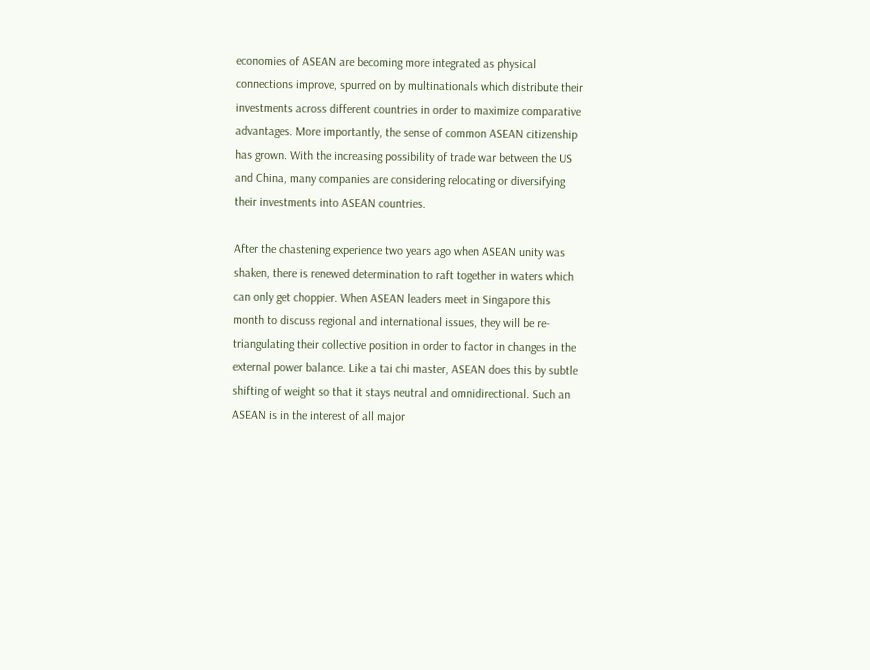economies of ASEAN are becoming more integrated as physical connections improve, spurred on by multinationals which distribute their investments across different countries in order to maximize comparative advantages. More importantly, the sense of common ASEAN citizenship has grown. With the increasing possibility of trade war between the US and China, many companies are considering relocating or diversifying their investments into ASEAN countries.

After the chastening experience two years ago when ASEAN unity was shaken, there is renewed determination to raft together in waters which can only get choppier. When ASEAN leaders meet in Singapore this month to discuss regional and international issues, they will be re-triangulating their collective position in order to factor in changes in the external power balance. Like a tai chi master, ASEAN does this by subtle shifting of weight so that it stays neutral and omnidirectional. Such an ASEAN is in the interest of all major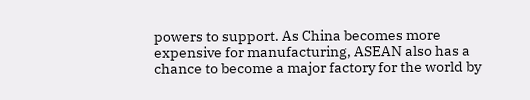powers to support. As China becomes more expensive for manufacturing, ASEAN also has a chance to become a major factory for the world by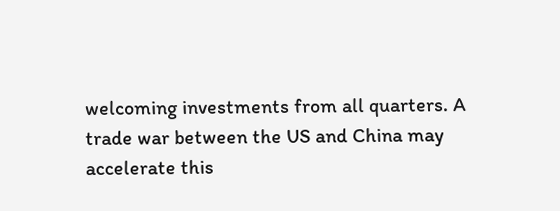welcoming investments from all quarters. A trade war between the US and China may accelerate this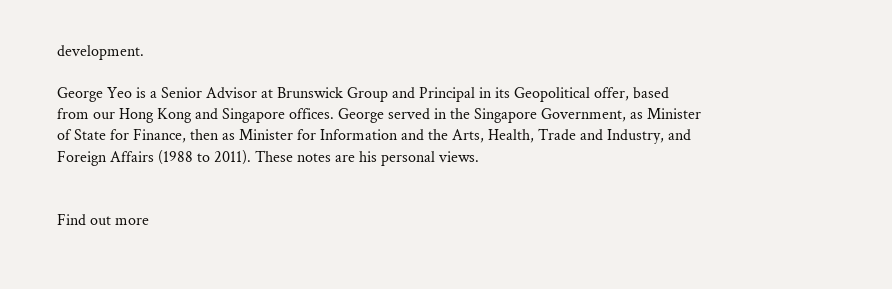development.

George Yeo is a Senior Advisor at Brunswick Group and Principal in its Geopolitical offer, based from our Hong Kong and Singapore offices. George served in the Singapore Government, as Minister of State for Finance, then as Minister for Information and the Arts, Health, Trade and Industry, and Foreign Affairs (1988 to 2011). These notes are his personal views.


Find out more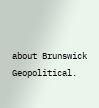about Brunswick Geopolitical.